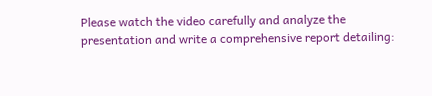Please watch the video carefully and analyze the presentation and write a comprehensive report detailing: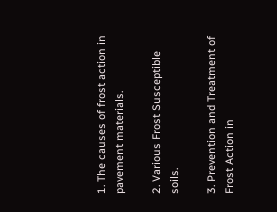1. The causes of frost action in pavement materials.

2. Various Frost Susceptible soils.

3. Prevention and Treatment of Frost Action in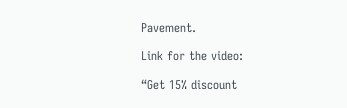Pavement.

Link for the video:

“Get 15% discount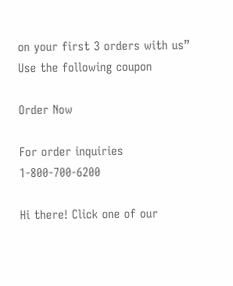on your first 3 orders with us”
Use the following coupon

Order Now

For order inquiries        1-800-700-6200

Hi there! Click one of our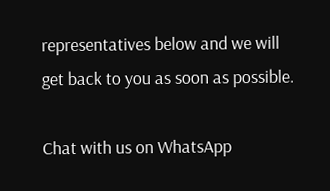representatives below and we will get back to you as soon as possible.

Chat with us on WhatsApp